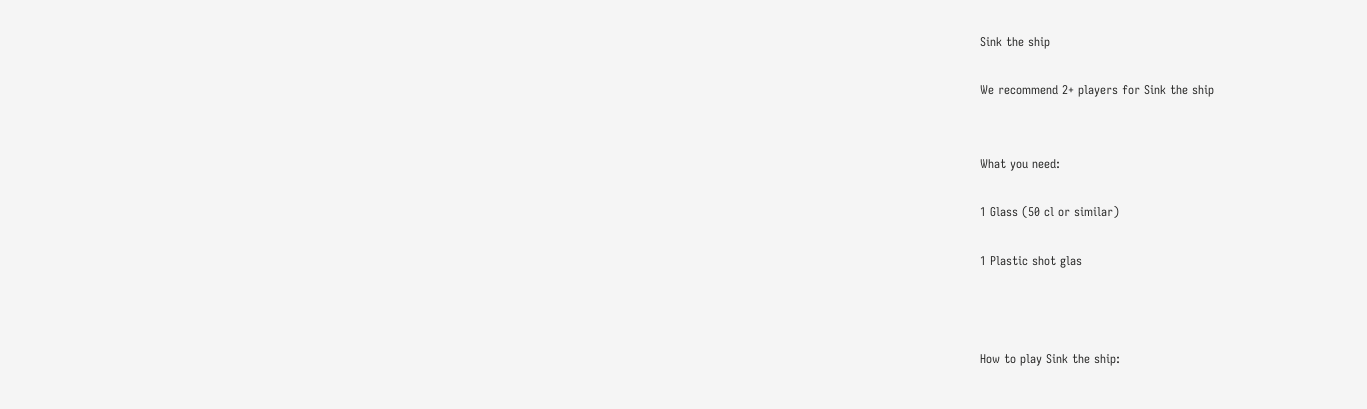Sink the ship

We recommend 2+ players for Sink the ship


What you need:

1 Glass (50 cl or similar)

1 Plastic shot glas



How to play Sink the ship: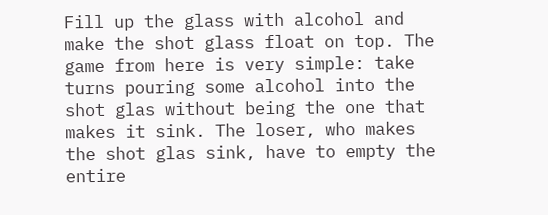Fill up the glass with alcohol and make the shot glass float on top. The game from here is very simple: take turns pouring some alcohol into the shot glas without being the one that makes it sink. The loser, who makes the shot glas sink, have to empty the entire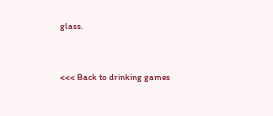glass.


<<< Back to drinking games